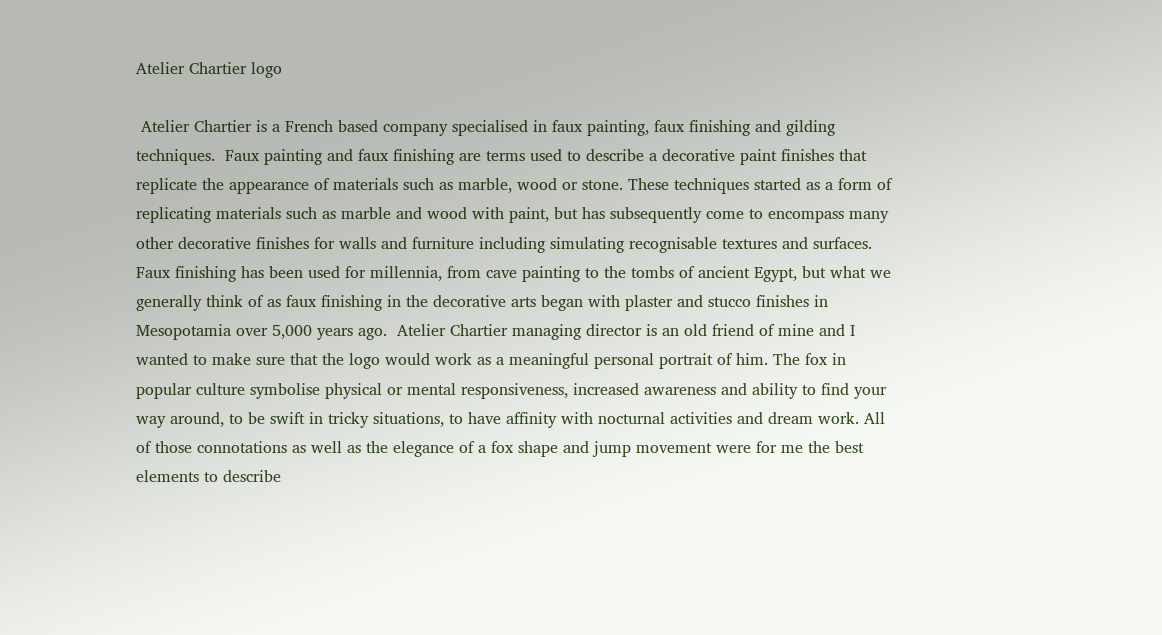Atelier Chartier logo

 Atelier Chartier is a French based company specialised in faux painting, faux finishing and gilding techniques.  Faux painting and faux finishing are terms used to describe a decorative paint finishes that replicate the appearance of materials such as marble, wood or stone. These techniques started as a form of replicating materials such as marble and wood with paint, but has subsequently come to encompass many other decorative finishes for walls and furniture including simulating recognisable textures and surfaces. Faux finishing has been used for millennia, from cave painting to the tombs of ancient Egypt, but what we generally think of as faux finishing in the decorative arts began with plaster and stucco finishes in Mesopotamia over 5,000 years ago.  Atelier Chartier managing director is an old friend of mine and I wanted to make sure that the logo would work as a meaningful personal portrait of him. The fox in popular culture symbolise physical or mental responsiveness, increased awareness and ability to find your way around, to be swift in tricky situations, to have affinity with nocturnal activities and dream work. All of those connotations as well as the elegance of a fox shape and jump movement were for me the best elements to describe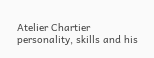Atelier Chartier personality, skills and his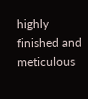highly finished and meticulous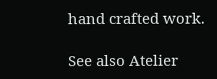hand crafted work.

See also Atelier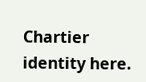Chartier identity here.